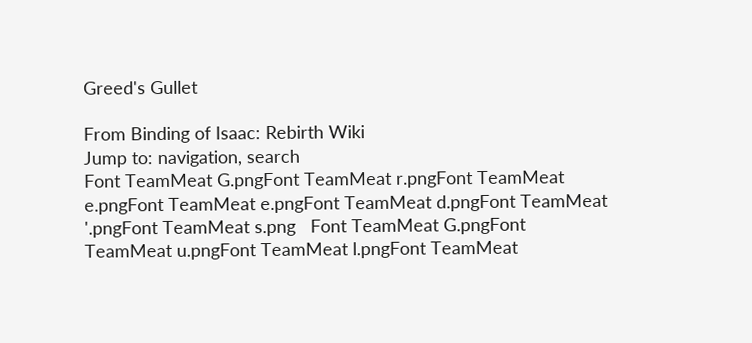Greed's Gullet

From Binding of Isaac: Rebirth Wiki
Jump to: navigation, search
Font TeamMeat G.pngFont TeamMeat r.pngFont TeamMeat e.pngFont TeamMeat e.pngFont TeamMeat d.pngFont TeamMeat '.pngFont TeamMeat s.png   Font TeamMeat G.pngFont TeamMeat u.pngFont TeamMeat l.pngFont TeamMeat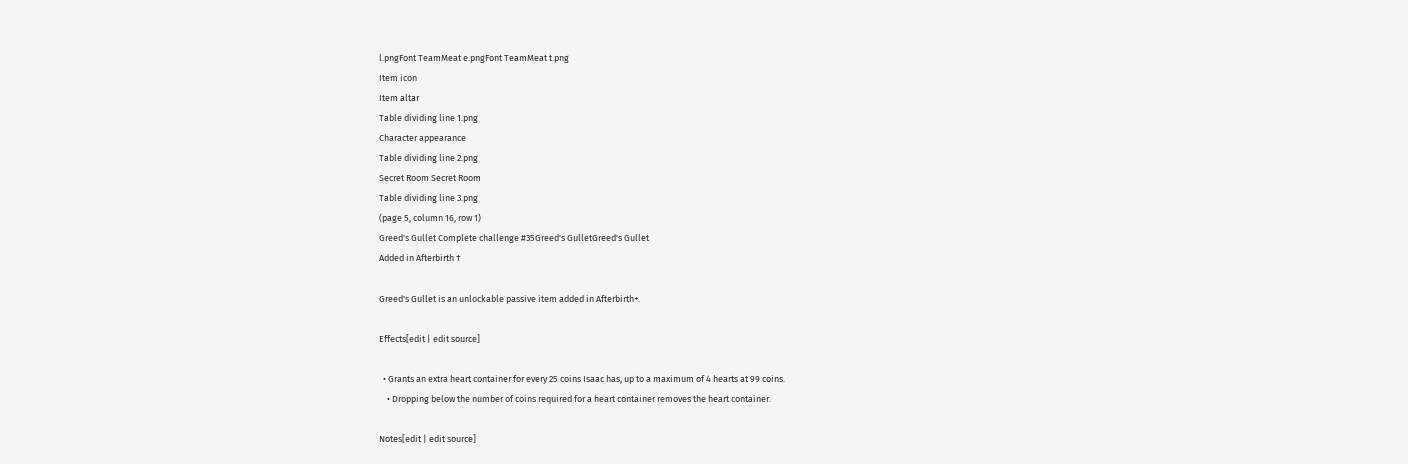l.pngFont TeamMeat e.pngFont TeamMeat t.png
Item icon
Item altar
Table dividing line 1.png
Character appearance
Table dividing line 2.png
Secret Room Secret Room
Table dividing line 3.png
(page 5, column 16, row 1)
Greed's Gullet Complete challenge #35Greed's GulletGreed's Gullet
Added in Afterbirth †

Greed's Gullet is an unlockable passive item added in Afterbirth+.

Effects[edit | edit source]

  • Grants an extra heart container for every 25 coins Isaac has, up to a maximum of 4 hearts at 99 coins.
    • Dropping below the number of coins required for a heart container removes the heart container.

Notes[edit | edit source]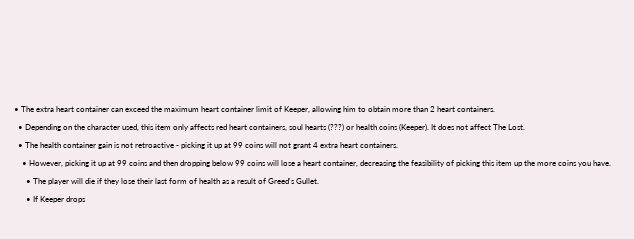• The extra heart container can exceed the maximum heart container limit of Keeper, allowing him to obtain more than 2 heart containers.
  • Depending on the character used, this item only affects red heart containers, soul hearts (???) or health coins (Keeper). It does not affect The Lost.
  • The health container gain is not retroactive - picking it up at 99 coins will not grant 4 extra heart containers.
    • However, picking it up at 99 coins and then dropping below 99 coins will lose a heart container, decreasing the feasibility of picking this item up the more coins you have.
      • The player will die if they lose their last form of health as a result of Greed's Gullet.
      • If Keeper drops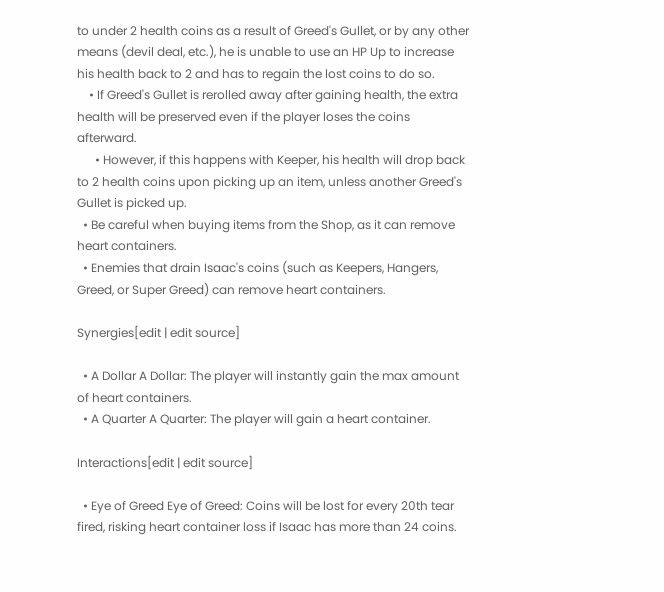to under 2 health coins as a result of Greed's Gullet, or by any other means (devil deal, etc.), he is unable to use an HP Up to increase his health back to 2 and has to regain the lost coins to do so.
    • If Greed's Gullet is rerolled away after gaining health, the extra health will be preserved even if the player loses the coins afterward.
      • However, if this happens with Keeper, his health will drop back to 2 health coins upon picking up an item, unless another Greed's Gullet is picked up.
  • Be careful when buying items from the Shop, as it can remove heart containers.
  • Enemies that drain Isaac's coins (such as Keepers, Hangers, Greed, or Super Greed) can remove heart containers.

Synergies[edit | edit source]

  • A Dollar A Dollar: The player will instantly gain the max amount of heart containers.
  • A Quarter A Quarter: The player will gain a heart container.

Interactions[edit | edit source]

  • Eye of Greed Eye of Greed: Coins will be lost for every 20th tear fired, risking heart container loss if Isaac has more than 24 coins.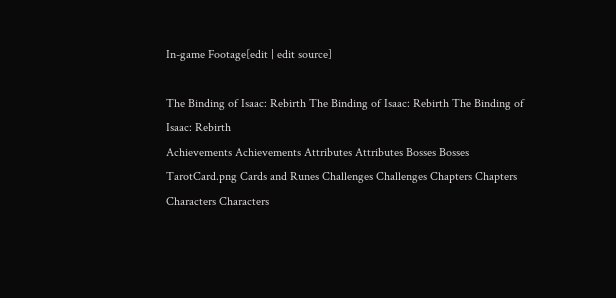In-game Footage[edit | edit source]

The Binding of Isaac: Rebirth The Binding of Isaac: Rebirth The Binding of Isaac: Rebirth
Achievements Achievements Attributes Attributes Bosses Bosses TarotCard.png Cards and Runes Challenges Challenges Chapters Chapters
Characters Characters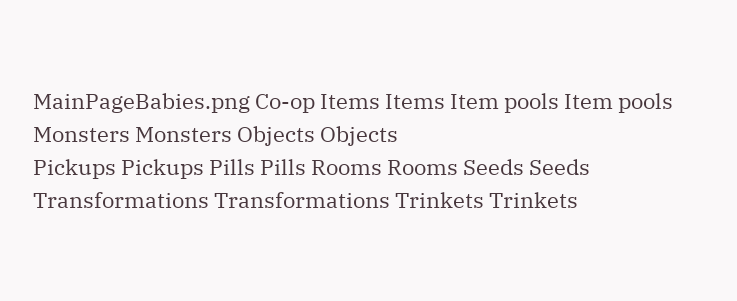MainPageBabies.png Co-op Items Items Item pools Item pools Monsters Monsters Objects Objects
Pickups Pickups Pills Pills Rooms Rooms Seeds Seeds Transformations Transformations Trinkets Trinkets